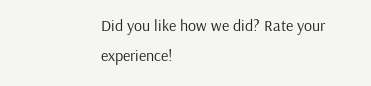Did you like how we did? Rate your experience!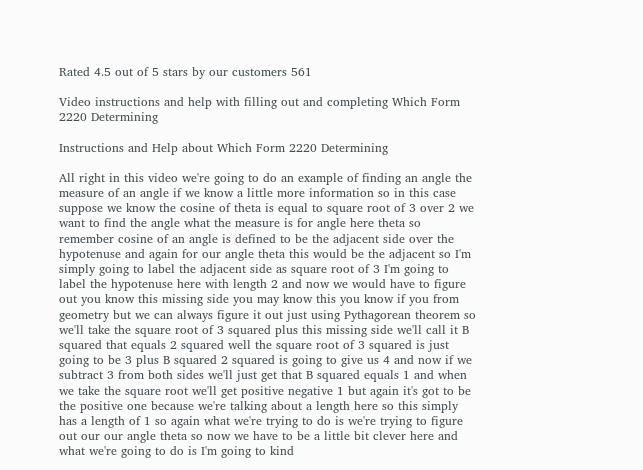Rated 4.5 out of 5 stars by our customers 561

Video instructions and help with filling out and completing Which Form 2220 Determining

Instructions and Help about Which Form 2220 Determining

All right in this video we're going to do an example of finding an angle the measure of an angle if we know a little more information so in this case suppose we know the cosine of theta is equal to square root of 3 over 2 we want to find the angle what the measure is for angle here theta so remember cosine of an angle is defined to be the adjacent side over the hypotenuse and again for our angle theta this would be the adjacent so I'm simply going to label the adjacent side as square root of 3 I'm going to label the hypotenuse here with length 2 and now we would have to figure out you know this missing side you may know this you know if you from geometry but we can always figure it out just using Pythagorean theorem so we'll take the square root of 3 squared plus this missing side we'll call it B squared that equals 2 squared well the square root of 3 squared is just going to be 3 plus B squared 2 squared is going to give us 4 and now if we subtract 3 from both sides we'll just get that B squared equals 1 and when we take the square root we'll get positive negative 1 but again it's got to be the positive one because we're talking about a length here so this simply has a length of 1 so again what we're trying to do is we're trying to figure out our our angle theta so now we have to be a little bit clever here and what we're going to do is I'm going to kind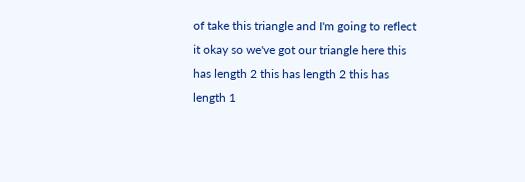of take this triangle and I'm going to reflect it okay so we've got our triangle here this has length 2 this has length 2 this has length 1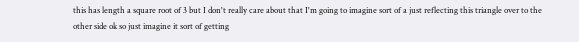this has length a square root of 3 but I don't really care about that I'm going to imagine sort of a just reflecting this triangle over to the other side ok so just imagine it sort of getting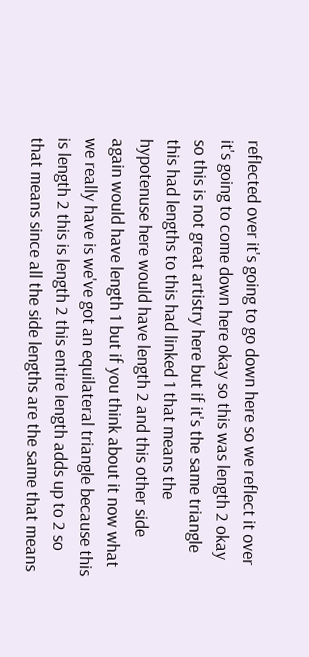reflected over it's going to go down here so we reflect it over it's going to come down here okay so this was length 2 okay so this is not great artistry here but if it's the same triangle this had lengths to this had linked 1 that means the hypotenuse here would have length 2 and this other side again would have length 1 but if you think about it now what we really have is we've got an equilateral triangle because this is length 2 this is length 2 this entire length adds up to 2 so that means since all the side lengths are the same that means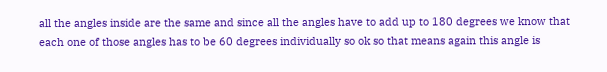all the angles inside are the same and since all the angles have to add up to 180 degrees we know that each one of those angles has to be 60 degrees individually so ok so that means again this angle is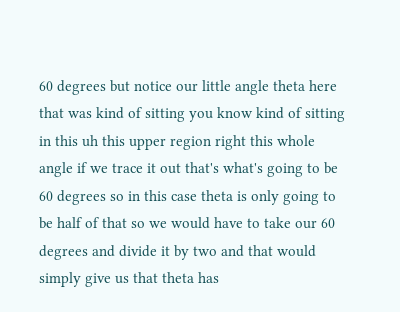60 degrees but notice our little angle theta here that was kind of sitting you know kind of sitting in this uh this upper region right this whole angle if we trace it out that's what's going to be 60 degrees so in this case theta is only going to be half of that so we would have to take our 60 degrees and divide it by two and that would simply give us that theta has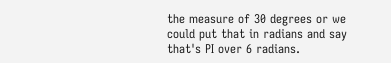the measure of 30 degrees or we could put that in radians and say that's PI over 6 radians.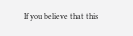If you believe that this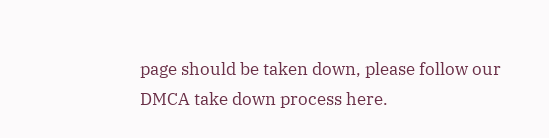page should be taken down, please follow our DMCA take down process here.